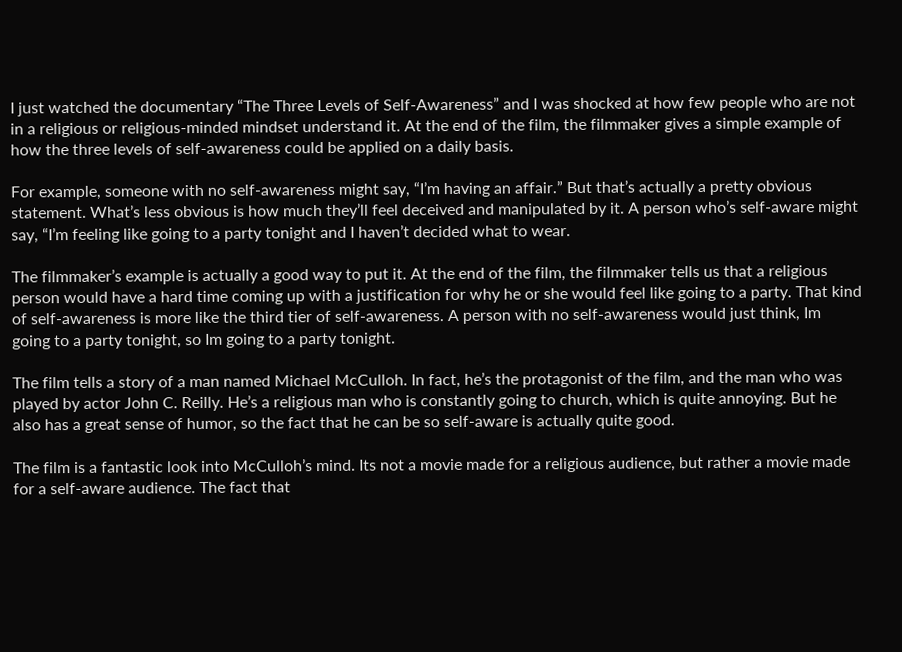I just watched the documentary “The Three Levels of Self-Awareness” and I was shocked at how few people who are not in a religious or religious-minded mindset understand it. At the end of the film, the filmmaker gives a simple example of how the three levels of self-awareness could be applied on a daily basis.

For example, someone with no self-awareness might say, “I’m having an affair.” But that’s actually a pretty obvious statement. What’s less obvious is how much they’ll feel deceived and manipulated by it. A person who’s self-aware might say, “I’m feeling like going to a party tonight and I haven’t decided what to wear.

The filmmaker’s example is actually a good way to put it. At the end of the film, the filmmaker tells us that a religious person would have a hard time coming up with a justification for why he or she would feel like going to a party. That kind of self-awareness is more like the third tier of self-awareness. A person with no self-awareness would just think, Im going to a party tonight, so Im going to a party tonight.

The film tells a story of a man named Michael McCulloh. In fact, he’s the protagonist of the film, and the man who was played by actor John C. Reilly. He’s a religious man who is constantly going to church, which is quite annoying. But he also has a great sense of humor, so the fact that he can be so self-aware is actually quite good.

The film is a fantastic look into McCulloh’s mind. Its not a movie made for a religious audience, but rather a movie made for a self-aware audience. The fact that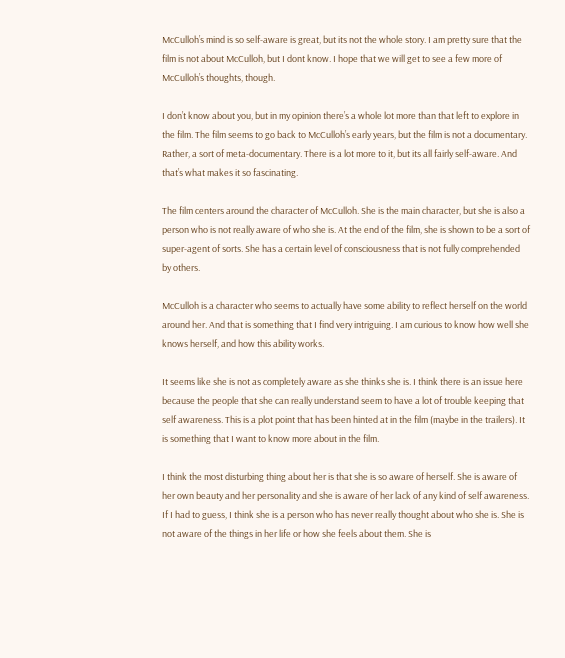McCulloh’s mind is so self-aware is great, but its not the whole story. I am pretty sure that the film is not about McCulloh, but I dont know. I hope that we will get to see a few more of McCulloh’s thoughts, though.

I don’t know about you, but in my opinion there’s a whole lot more than that left to explore in the film. The film seems to go back to McCulloh’s early years, but the film is not a documentary. Rather, a sort of meta-documentary. There is a lot more to it, but its all fairly self-aware. And that’s what makes it so fascinating.

The film centers around the character of McCulloh. She is the main character, but she is also a person who is not really aware of who she is. At the end of the film, she is shown to be a sort of super-agent of sorts. She has a certain level of consciousness that is not fully comprehended by others.

McCulloh is a character who seems to actually have some ability to reflect herself on the world around her. And that is something that I find very intriguing. I am curious to know how well she knows herself, and how this ability works.

It seems like she is not as completely aware as she thinks she is. I think there is an issue here because the people that she can really understand seem to have a lot of trouble keeping that self awareness. This is a plot point that has been hinted at in the film (maybe in the trailers). It is something that I want to know more about in the film.

I think the most disturbing thing about her is that she is so aware of herself. She is aware of her own beauty and her personality and she is aware of her lack of any kind of self awareness. If I had to guess, I think she is a person who has never really thought about who she is. She is not aware of the things in her life or how she feels about them. She is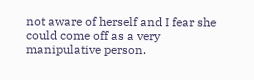not aware of herself and I fear she could come off as a very manipulative person.